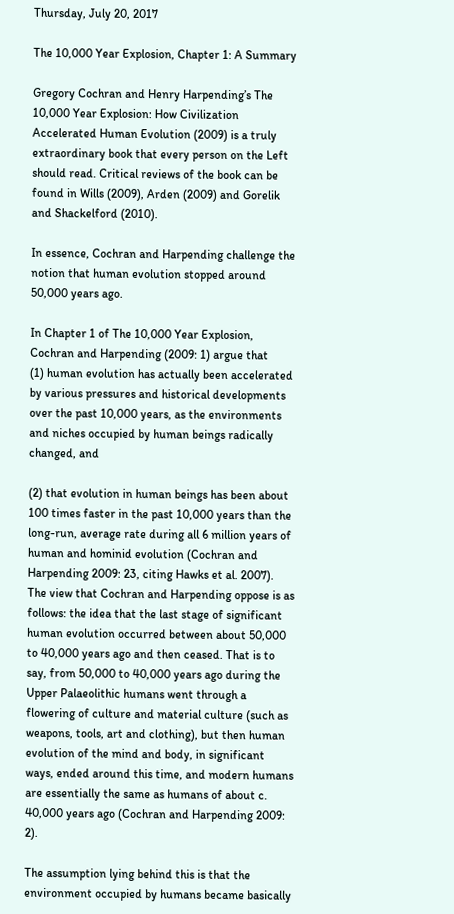Thursday, July 20, 2017

The 10,000 Year Explosion, Chapter 1: A Summary

Gregory Cochran and Henry Harpending’s The 10,000 Year Explosion: How Civilization Accelerated Human Evolution (2009) is a truly extraordinary book that every person on the Left should read. Critical reviews of the book can be found in Wills (2009), Arden (2009) and Gorelik and Shackelford (2010).

In essence, Cochran and Harpending challenge the notion that human evolution stopped around 50,000 years ago.

In Chapter 1 of The 10,000 Year Explosion, Cochran and Harpending (2009: 1) argue that
(1) human evolution has actually been accelerated by various pressures and historical developments over the past 10,000 years, as the environments and niches occupied by human beings radically changed, and

(2) that evolution in human beings has been about 100 times faster in the past 10,000 years than the long-run, average rate during all 6 million years of human and hominid evolution (Cochran and Harpending 2009: 23, citing Hawks et al. 2007).
The view that Cochran and Harpending oppose is as follows: the idea that the last stage of significant human evolution occurred between about 50,000 to 40,000 years ago and then ceased. That is to say, from 50,000 to 40,000 years ago during the Upper Palaeolithic humans went through a flowering of culture and material culture (such as weapons, tools, art and clothing), but then human evolution of the mind and body, in significant ways, ended around this time, and modern humans are essentially the same as humans of about c. 40,000 years ago (Cochran and Harpending 2009: 2).

The assumption lying behind this is that the environment occupied by humans became basically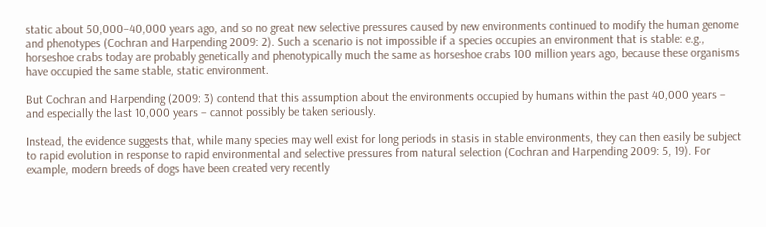static about 50,000–40,000 years ago, and so no great new selective pressures caused by new environments continued to modify the human genome and phenotypes (Cochran and Harpending 2009: 2). Such a scenario is not impossible if a species occupies an environment that is stable: e.g., horseshoe crabs today are probably genetically and phenotypically much the same as horseshoe crabs 100 million years ago, because these organisms have occupied the same stable, static environment.

But Cochran and Harpending (2009: 3) contend that this assumption about the environments occupied by humans within the past 40,000 years – and especially the last 10,000 years – cannot possibly be taken seriously.

Instead, the evidence suggests that, while many species may well exist for long periods in stasis in stable environments, they can then easily be subject to rapid evolution in response to rapid environmental and selective pressures from natural selection (Cochran and Harpending 2009: 5, 19). For example, modern breeds of dogs have been created very recently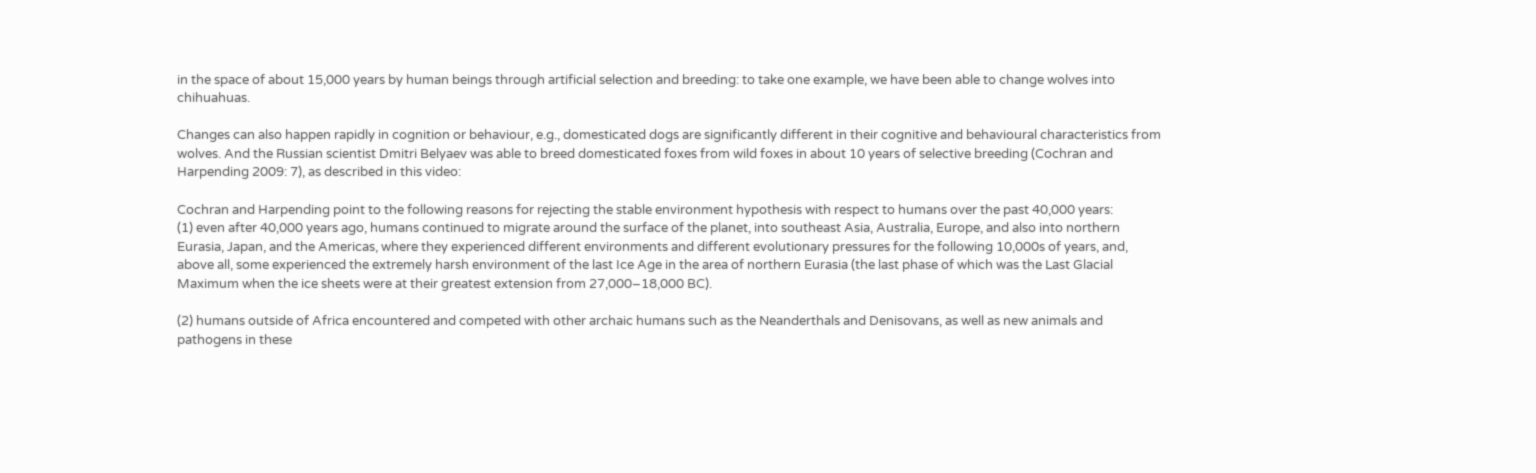in the space of about 15,000 years by human beings through artificial selection and breeding: to take one example, we have been able to change wolves into chihuahuas.

Changes can also happen rapidly in cognition or behaviour, e.g., domesticated dogs are significantly different in their cognitive and behavioural characteristics from wolves. And the Russian scientist Dmitri Belyaev was able to breed domesticated foxes from wild foxes in about 10 years of selective breeding (Cochran and Harpending 2009: 7), as described in this video:

Cochran and Harpending point to the following reasons for rejecting the stable environment hypothesis with respect to humans over the past 40,000 years:
(1) even after 40,000 years ago, humans continued to migrate around the surface of the planet, into southeast Asia, Australia, Europe, and also into northern Eurasia, Japan, and the Americas, where they experienced different environments and different evolutionary pressures for the following 10,000s of years, and, above all, some experienced the extremely harsh environment of the last Ice Age in the area of northern Eurasia (the last phase of which was the Last Glacial Maximum when the ice sheets were at their greatest extension from 27,000–18,000 BC).

(2) humans outside of Africa encountered and competed with other archaic humans such as the Neanderthals and Denisovans, as well as new animals and pathogens in these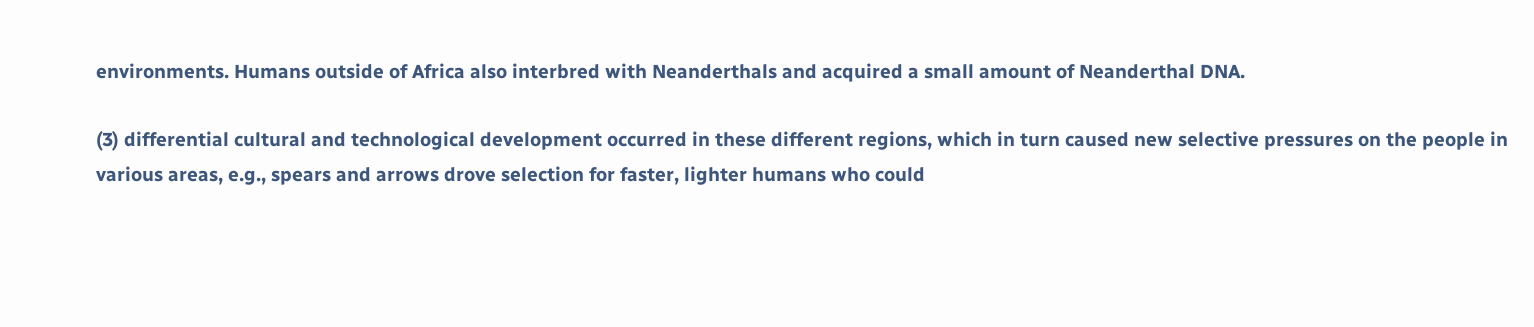environments. Humans outside of Africa also interbred with Neanderthals and acquired a small amount of Neanderthal DNA.

(3) differential cultural and technological development occurred in these different regions, which in turn caused new selective pressures on the people in various areas, e.g., spears and arrows drove selection for faster, lighter humans who could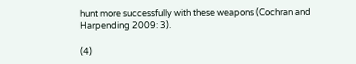hunt more successfully with these weapons (Cochran and Harpending 2009: 3).

(4)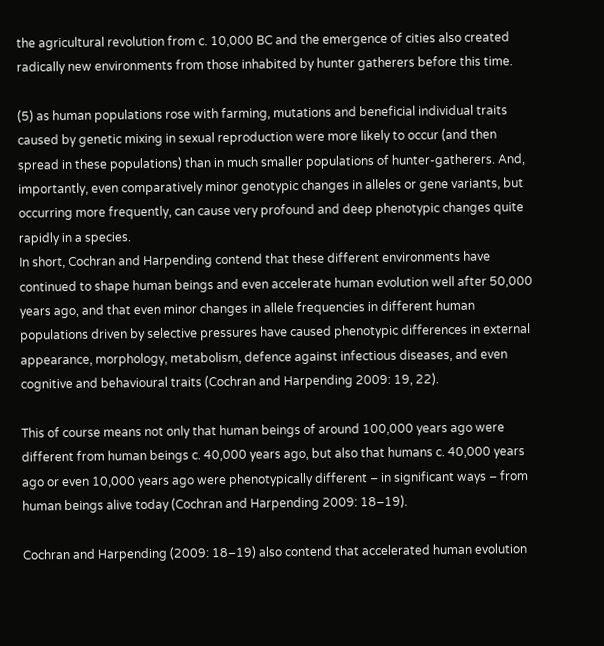the agricultural revolution from c. 10,000 BC and the emergence of cities also created radically new environments from those inhabited by hunter gatherers before this time.

(5) as human populations rose with farming, mutations and beneficial individual traits caused by genetic mixing in sexual reproduction were more likely to occur (and then spread in these populations) than in much smaller populations of hunter-gatherers. And, importantly, even comparatively minor genotypic changes in alleles or gene variants, but occurring more frequently, can cause very profound and deep phenotypic changes quite rapidly in a species.
In short, Cochran and Harpending contend that these different environments have continued to shape human beings and even accelerate human evolution well after 50,000 years ago, and that even minor changes in allele frequencies in different human populations driven by selective pressures have caused phenotypic differences in external appearance, morphology, metabolism, defence against infectious diseases, and even cognitive and behavioural traits (Cochran and Harpending 2009: 19, 22).

This of course means not only that human beings of around 100,000 years ago were different from human beings c. 40,000 years ago, but also that humans c. 40,000 years ago or even 10,000 years ago were phenotypically different – in significant ways – from human beings alive today (Cochran and Harpending 2009: 18–19).

Cochran and Harpending (2009: 18–19) also contend that accelerated human evolution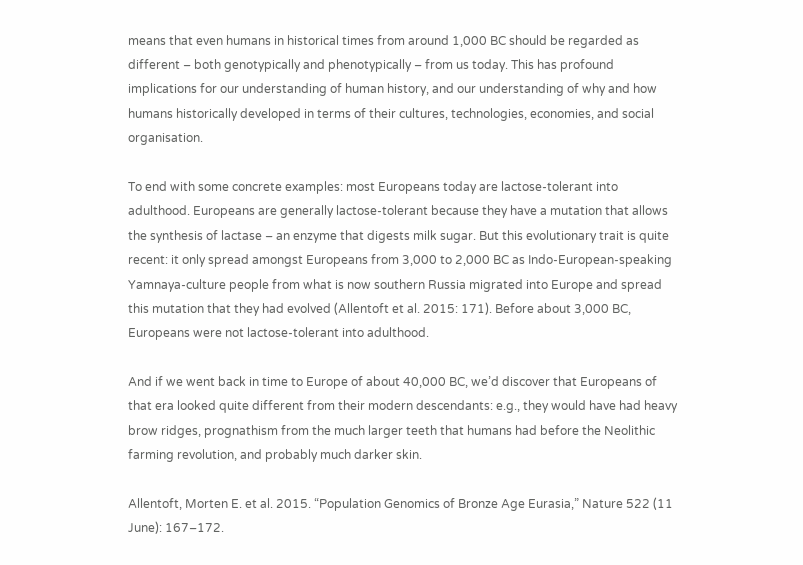means that even humans in historical times from around 1,000 BC should be regarded as different – both genotypically and phenotypically – from us today. This has profound implications for our understanding of human history, and our understanding of why and how humans historically developed in terms of their cultures, technologies, economies, and social organisation.

To end with some concrete examples: most Europeans today are lactose-tolerant into adulthood. Europeans are generally lactose-tolerant because they have a mutation that allows the synthesis of lactase – an enzyme that digests milk sugar. But this evolutionary trait is quite recent: it only spread amongst Europeans from 3,000 to 2,000 BC as Indo-European-speaking Yamnaya-culture people from what is now southern Russia migrated into Europe and spread this mutation that they had evolved (Allentoft et al. 2015: 171). Before about 3,000 BC, Europeans were not lactose-tolerant into adulthood.

And if we went back in time to Europe of about 40,000 BC, we’d discover that Europeans of that era looked quite different from their modern descendants: e.g., they would have had heavy brow ridges, prognathism from the much larger teeth that humans had before the Neolithic farming revolution, and probably much darker skin.

Allentoft, Morten E. et al. 2015. “Population Genomics of Bronze Age Eurasia,” Nature 522 (11 June): 167–172.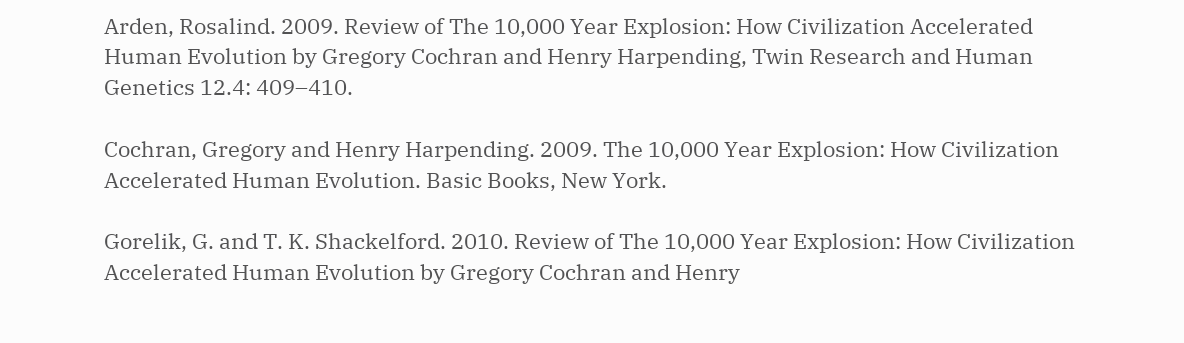Arden, Rosalind. 2009. Review of The 10,000 Year Explosion: How Civilization Accelerated Human Evolution by Gregory Cochran and Henry Harpending, Twin Research and Human Genetics 12.4: 409–410.

Cochran, Gregory and Henry Harpending. 2009. The 10,000 Year Explosion: How Civilization Accelerated Human Evolution. Basic Books, New York.

Gorelik, G. and T. K. Shackelford. 2010. Review of The 10,000 Year Explosion: How Civilization Accelerated Human Evolution by Gregory Cochran and Henry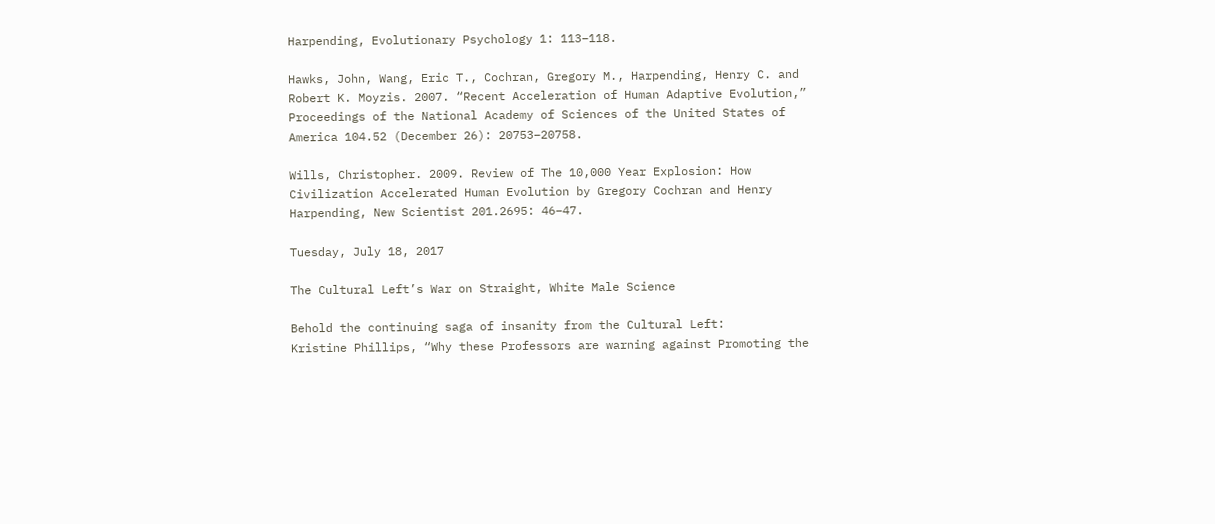Harpending, Evolutionary Psychology 1: 113–118.

Hawks, John, Wang, Eric T., Cochran, Gregory M., Harpending, Henry C. and Robert K. Moyzis. 2007. “Recent Acceleration of Human Adaptive Evolution,” Proceedings of the National Academy of Sciences of the United States of America 104.52 (December 26): 20753–20758.

Wills, Christopher. 2009. Review of The 10,000 Year Explosion: How Civilization Accelerated Human Evolution by Gregory Cochran and Henry Harpending, New Scientist 201.2695: 46–47.

Tuesday, July 18, 2017

The Cultural Left’s War on Straight, White Male Science

Behold the continuing saga of insanity from the Cultural Left:
Kristine Phillips, “Why these Professors are warning against Promoting the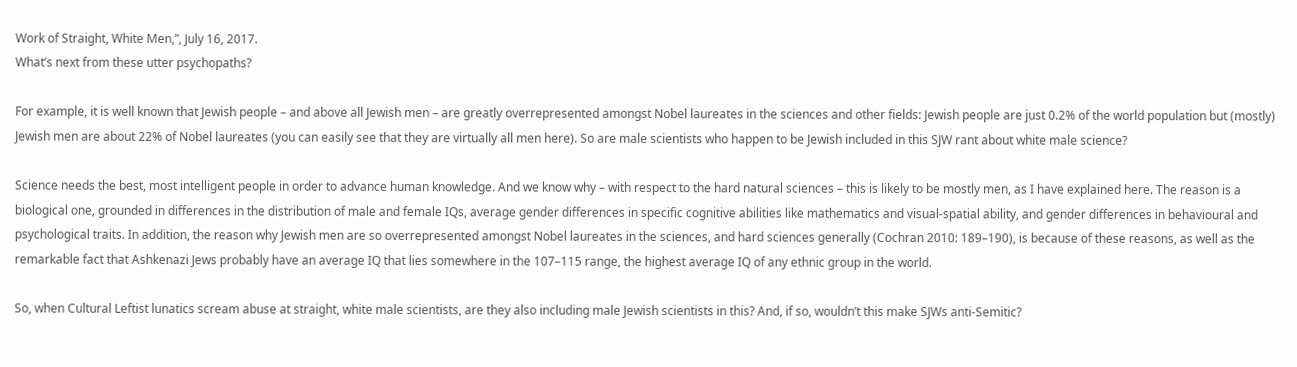Work of Straight, White Men,”, July 16, 2017.
What’s next from these utter psychopaths?

For example, it is well known that Jewish people – and above all Jewish men – are greatly overrepresented amongst Nobel laureates in the sciences and other fields: Jewish people are just 0.2% of the world population but (mostly) Jewish men are about 22% of Nobel laureates (you can easily see that they are virtually all men here). So are male scientists who happen to be Jewish included in this SJW rant about white male science?

Science needs the best, most intelligent people in order to advance human knowledge. And we know why – with respect to the hard natural sciences – this is likely to be mostly men, as I have explained here. The reason is a biological one, grounded in differences in the distribution of male and female IQs, average gender differences in specific cognitive abilities like mathematics and visual-spatial ability, and gender differences in behavioural and psychological traits. In addition, the reason why Jewish men are so overrepresented amongst Nobel laureates in the sciences, and hard sciences generally (Cochran 2010: 189–190), is because of these reasons, as well as the remarkable fact that Ashkenazi Jews probably have an average IQ that lies somewhere in the 107–115 range, the highest average IQ of any ethnic group in the world.

So, when Cultural Leftist lunatics scream abuse at straight, white male scientists, are they also including male Jewish scientists in this? And, if so, wouldn’t this make SJWs anti-Semitic?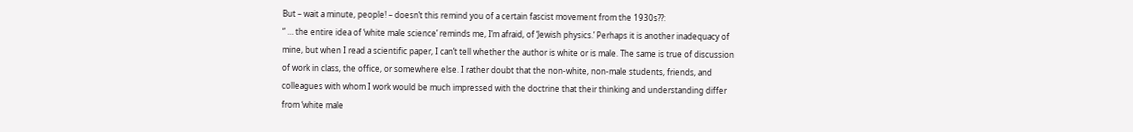But – wait a minute, people! – doesn’t this remind you of a certain fascist movement from the 1930s??:
“ … the entire idea of ‘white male science’ reminds me, I’m afraid, of ‘Jewish physics.’ Perhaps it is another inadequacy of mine, but when I read a scientific paper, I can’t tell whether the author is white or is male. The same is true of discussion of work in class, the office, or somewhere else. I rather doubt that the non-white, non-male students, friends, and colleagues with whom I work would be much impressed with the doctrine that their thinking and understanding differ from ‘white male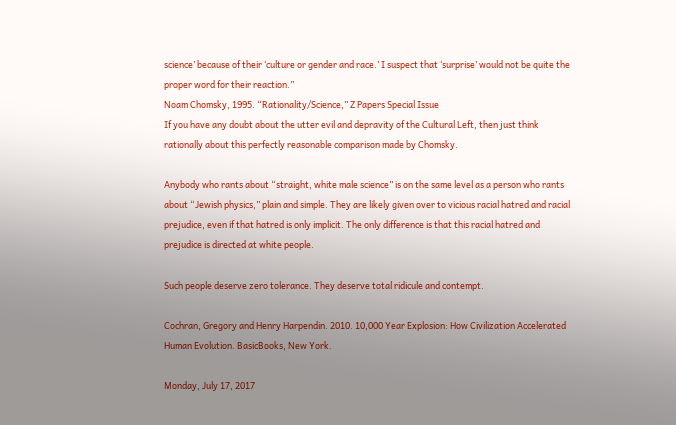science’ because of their ‘culture or gender and race.’ I suspect that ‘surprise’ would not be quite the proper word for their reaction.”
Noam Chomsky, 1995. “Rationality/Science,” Z Papers Special Issue
If you have any doubt about the utter evil and depravity of the Cultural Left, then just think rationally about this perfectly reasonable comparison made by Chomsky.

Anybody who rants about “straight, white male science” is on the same level as a person who rants about “Jewish physics,” plain and simple. They are likely given over to vicious racial hatred and racial prejudice, even if that hatred is only implicit. The only difference is that this racial hatred and prejudice is directed at white people.

Such people deserve zero tolerance. They deserve total ridicule and contempt.

Cochran, Gregory and Henry Harpendin. 2010. 10,000 Year Explosion: How Civilization Accelerated Human Evolution. BasicBooks, New York.

Monday, July 17, 2017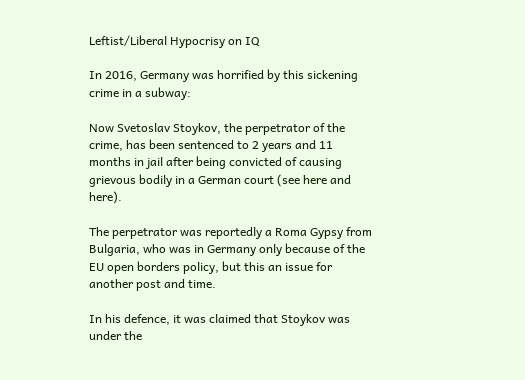Leftist/Liberal Hypocrisy on IQ

In 2016, Germany was horrified by this sickening crime in a subway:

Now Svetoslav Stoykov, the perpetrator of the crime, has been sentenced to 2 years and 11 months in jail after being convicted of causing grievous bodily in a German court (see here and here).

The perpetrator was reportedly a Roma Gypsy from Bulgaria, who was in Germany only because of the EU open borders policy, but this an issue for another post and time.

In his defence, it was claimed that Stoykov was under the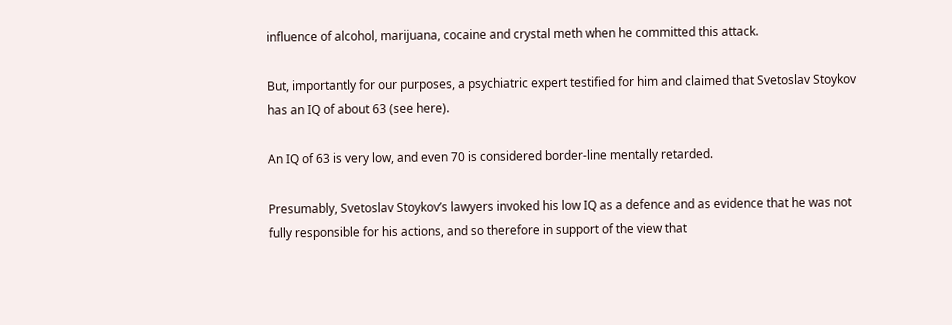influence of alcohol, marijuana, cocaine and crystal meth when he committed this attack.

But, importantly for our purposes, a psychiatric expert testified for him and claimed that Svetoslav Stoykov has an IQ of about 63 (see here).

An IQ of 63 is very low, and even 70 is considered border-line mentally retarded.

Presumably, Svetoslav Stoykov’s lawyers invoked his low IQ as a defence and as evidence that he was not fully responsible for his actions, and so therefore in support of the view that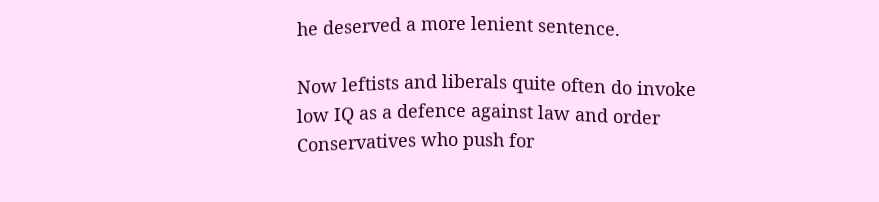he deserved a more lenient sentence.

Now leftists and liberals quite often do invoke low IQ as a defence against law and order Conservatives who push for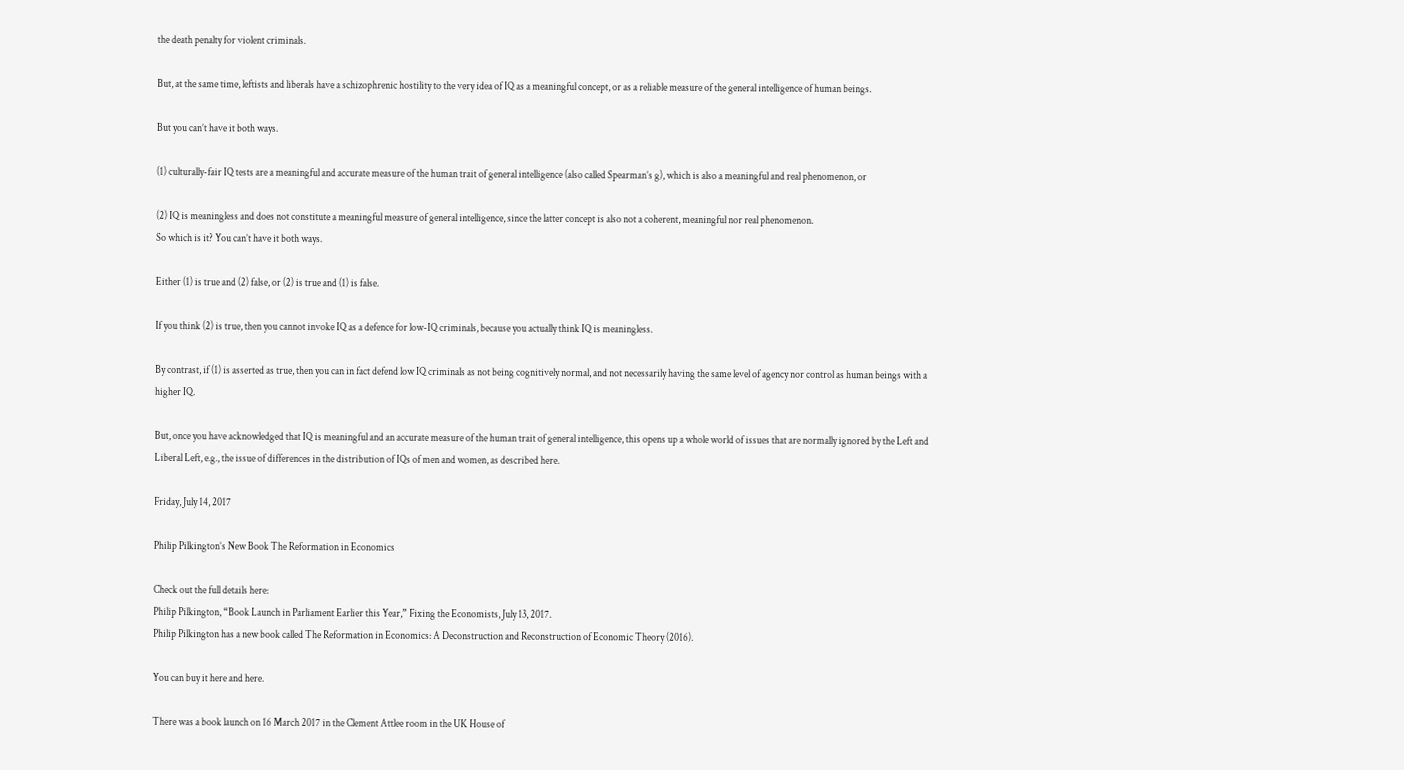the death penalty for violent criminals.

But, at the same time, leftists and liberals have a schizophrenic hostility to the very idea of IQ as a meaningful concept, or as a reliable measure of the general intelligence of human beings.

But you can’t have it both ways.

(1) culturally-fair IQ tests are a meaningful and accurate measure of the human trait of general intelligence (also called Spearman’s g), which is also a meaningful and real phenomenon, or

(2) IQ is meaningless and does not constitute a meaningful measure of general intelligence, since the latter concept is also not a coherent, meaningful nor real phenomenon.
So which is it? You can’t have it both ways.

Either (1) is true and (2) false, or (2) is true and (1) is false.

If you think (2) is true, then you cannot invoke IQ as a defence for low-IQ criminals, because you actually think IQ is meaningless.

By contrast, if (1) is asserted as true, then you can in fact defend low IQ criminals as not being cognitively normal, and not necessarily having the same level of agency nor control as human beings with a higher IQ.

But, once you have acknowledged that IQ is meaningful and an accurate measure of the human trait of general intelligence, this opens up a whole world of issues that are normally ignored by the Left and Liberal Left, e.g., the issue of differences in the distribution of IQs of men and women, as described here.

Friday, July 14, 2017

Philip Pilkington’s New Book The Reformation in Economics

Check out the full details here:
Philip Pilkington, “Book Launch in Parliament Earlier this Year,” Fixing the Economists, July 13, 2017.
Philip Pilkington has a new book called The Reformation in Economics: A Deconstruction and Reconstruction of Economic Theory (2016).

You can buy it here and here.

There was a book launch on 16 March 2017 in the Clement Attlee room in the UK House of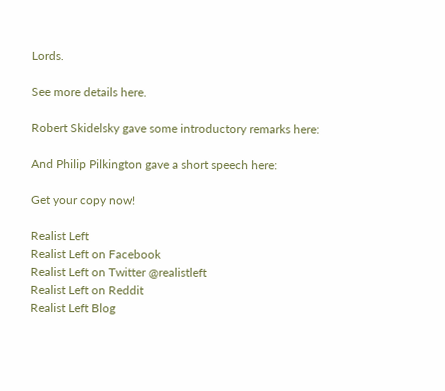Lords.

See more details here.

Robert Skidelsky gave some introductory remarks here:

And Philip Pilkington gave a short speech here:

Get your copy now!

Realist Left
Realist Left on Facebook
Realist Left on Twitter @realistleft
Realist Left on Reddit
Realist Left Blog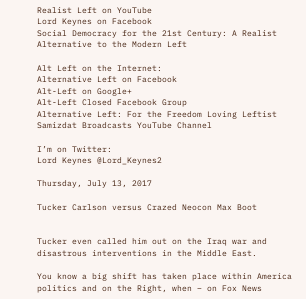Realist Left on YouTube
Lord Keynes on Facebook
Social Democracy for the 21st Century: A Realist Alternative to the Modern Left

Alt Left on the Internet:
Alternative Left on Facebook
Alt-Left on Google+
Alt-Left Closed Facebook Group
Alternative Left: For the Freedom Loving Leftist
Samizdat Broadcasts YouTube Channel

I’m on Twitter:
Lord Keynes @Lord_Keynes2

Thursday, July 13, 2017

Tucker Carlson versus Crazed Neocon Max Boot


Tucker even called him out on the Iraq war and disastrous interventions in the Middle East.

You know a big shift has taken place within America politics and on the Right, when – on Fox News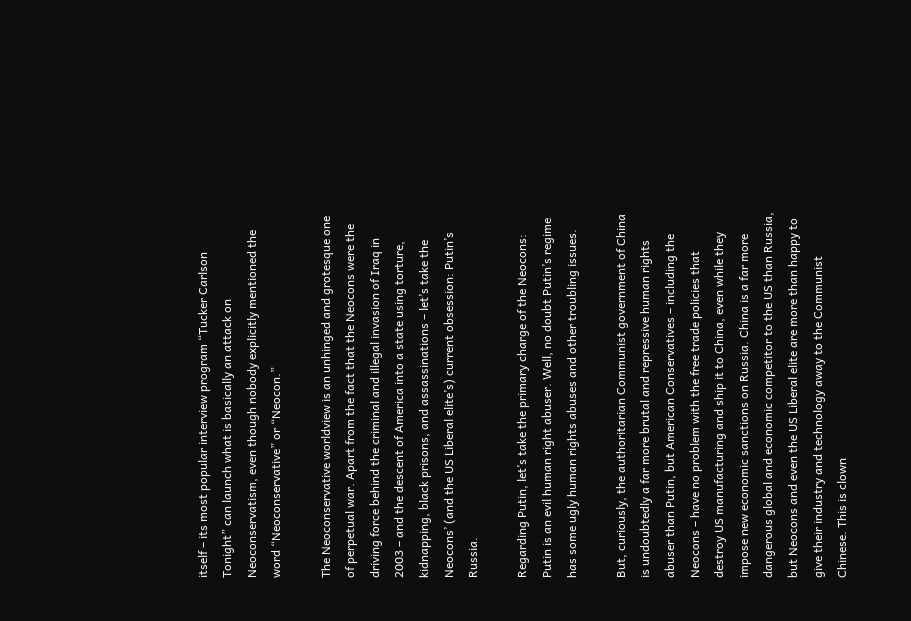itself – its most popular interview program “Tucker Carlson Tonight” can launch what is basically an attack on Neoconservatism, even though nobody explicitly mentioned the word “Neoconservative” or “Neocon.”

The Neoconservative worldview is an unhinged and grotesque one of perpetual war. Apart from the fact that the Neocons were the driving force behind the criminal and illegal invasion of Iraq in 2003 – and the descent of America into a state using torture, kidnapping, black prisons, and assassinations – let’s take the Neocons’ (and the US Liberal elite’s) current obsession: Putin’s Russia.

Regarding Putin, let’s take the primary charge of the Neocons: Putin is an evil human right abuser. Well, no doubt Putin’s regime has some ugly human rights abuses and other troubling issues.

But, curiously, the authoritarian Communist government of China is undoubtedly a far more brutal and repressive human rights abuser than Putin, but American Conservatives – including the Neocons – have no problem with the free trade policies that destroy US manufacturing and ship it to China, even while they impose new economic sanctions on Russia. China is a far more dangerous global and economic competitor to the US than Russia, but Neocons and even the US Liberal elite are more than happy to give their industry and technology away to the Communist Chinese. This is clown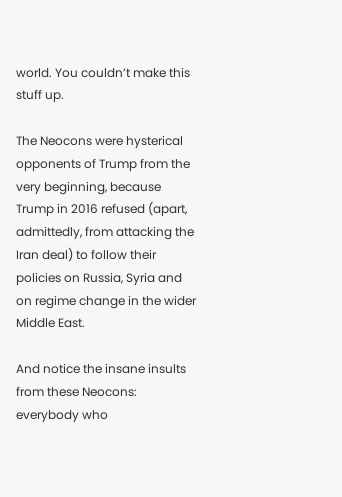world. You couldn’t make this stuff up.

The Neocons were hysterical opponents of Trump from the very beginning, because Trump in 2016 refused (apart, admittedly, from attacking the Iran deal) to follow their policies on Russia, Syria and on regime change in the wider Middle East.

And notice the insane insults from these Neocons: everybody who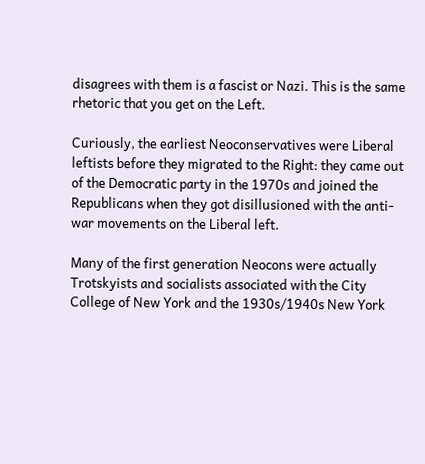disagrees with them is a fascist or Nazi. This is the same rhetoric that you get on the Left.

Curiously, the earliest Neoconservatives were Liberal leftists before they migrated to the Right: they came out of the Democratic party in the 1970s and joined the Republicans when they got disillusioned with the anti-war movements on the Liberal left.

Many of the first generation Neocons were actually Trotskyists and socialists associated with the City College of New York and the 1930s/1940s New York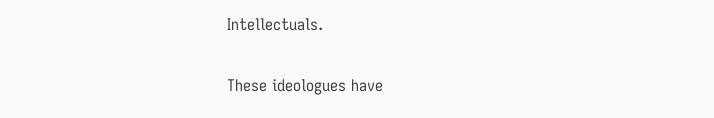Intellectuals.

These ideologues have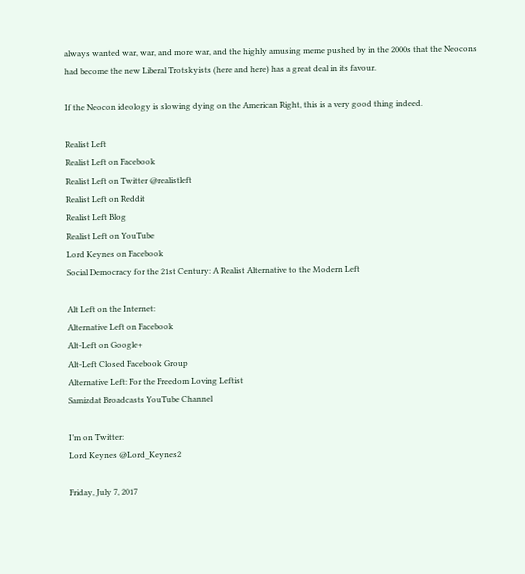always wanted war, war, and more war, and the highly amusing meme pushed by in the 2000s that the Neocons had become the new Liberal Trotskyists (here and here) has a great deal in its favour.

If the Neocon ideology is slowing dying on the American Right, this is a very good thing indeed.

Realist Left
Realist Left on Facebook
Realist Left on Twitter @realistleft
Realist Left on Reddit
Realist Left Blog
Realist Left on YouTube
Lord Keynes on Facebook
Social Democracy for the 21st Century: A Realist Alternative to the Modern Left

Alt Left on the Internet:
Alternative Left on Facebook
Alt-Left on Google+
Alt-Left Closed Facebook Group
Alternative Left: For the Freedom Loving Leftist
Samizdat Broadcasts YouTube Channel

I’m on Twitter:
Lord Keynes @Lord_Keynes2

Friday, July 7, 2017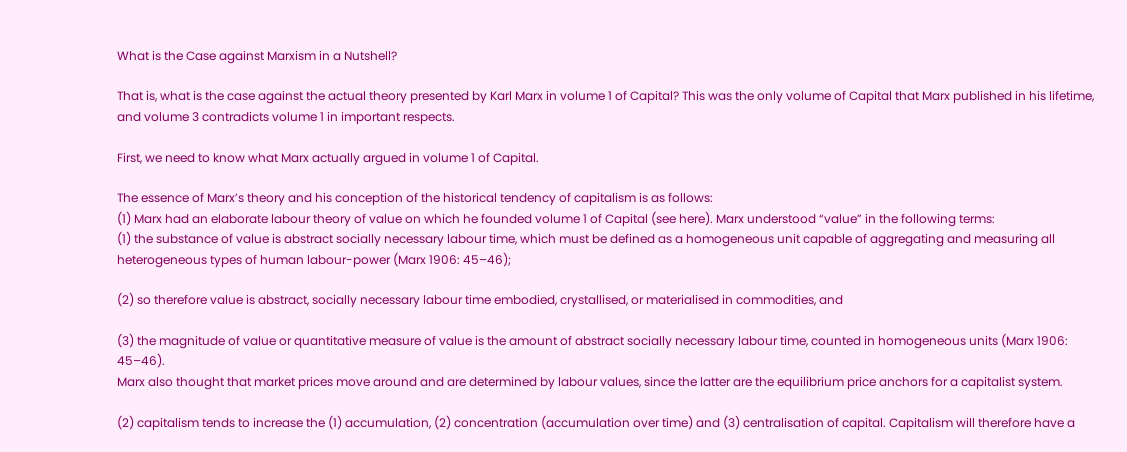What is the Case against Marxism in a Nutshell?

That is, what is the case against the actual theory presented by Karl Marx in volume 1 of Capital? This was the only volume of Capital that Marx published in his lifetime, and volume 3 contradicts volume 1 in important respects.

First, we need to know what Marx actually argued in volume 1 of Capital.

The essence of Marx’s theory and his conception of the historical tendency of capitalism is as follows:
(1) Marx had an elaborate labour theory of value on which he founded volume 1 of Capital (see here). Marx understood “value” in the following terms:
(1) the substance of value is abstract socially necessary labour time, which must be defined as a homogeneous unit capable of aggregating and measuring all heterogeneous types of human labour-power (Marx 1906: 45–46);

(2) so therefore value is abstract, socially necessary labour time embodied, crystallised, or materialised in commodities, and

(3) the magnitude of value or quantitative measure of value is the amount of abstract socially necessary labour time, counted in homogeneous units (Marx 1906: 45–46).
Marx also thought that market prices move around and are determined by labour values, since the latter are the equilibrium price anchors for a capitalist system.

(2) capitalism tends to increase the (1) accumulation, (2) concentration (accumulation over time) and (3) centralisation of capital. Capitalism will therefore have a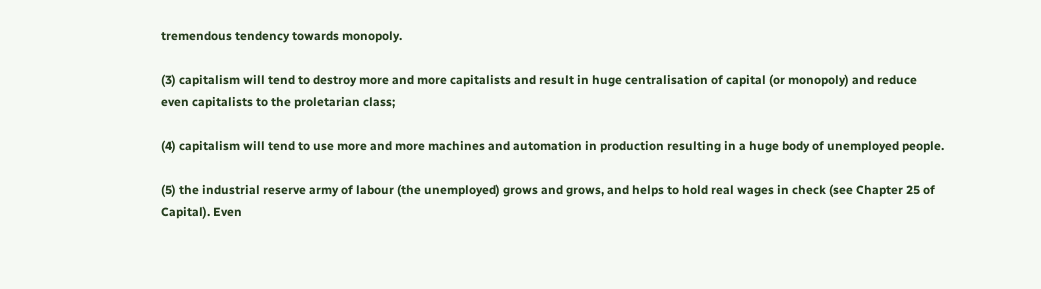tremendous tendency towards monopoly.

(3) capitalism will tend to destroy more and more capitalists and result in huge centralisation of capital (or monopoly) and reduce even capitalists to the proletarian class;

(4) capitalism will tend to use more and more machines and automation in production resulting in a huge body of unemployed people.

(5) the industrial reserve army of labour (the unemployed) grows and grows, and helps to hold real wages in check (see Chapter 25 of Capital). Even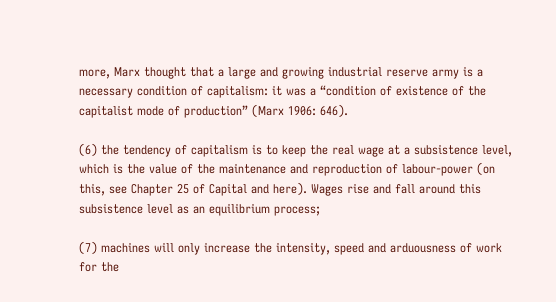more, Marx thought that a large and growing industrial reserve army is a necessary condition of capitalism: it was a “condition of existence of the capitalist mode of production” (Marx 1906: 646).

(6) the tendency of capitalism is to keep the real wage at a subsistence level, which is the value of the maintenance and reproduction of labour-power (on this, see Chapter 25 of Capital and here). Wages rise and fall around this subsistence level as an equilibrium process;

(7) machines will only increase the intensity, speed and arduousness of work for the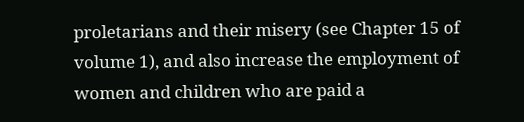proletarians and their misery (see Chapter 15 of volume 1), and also increase the employment of women and children who are paid a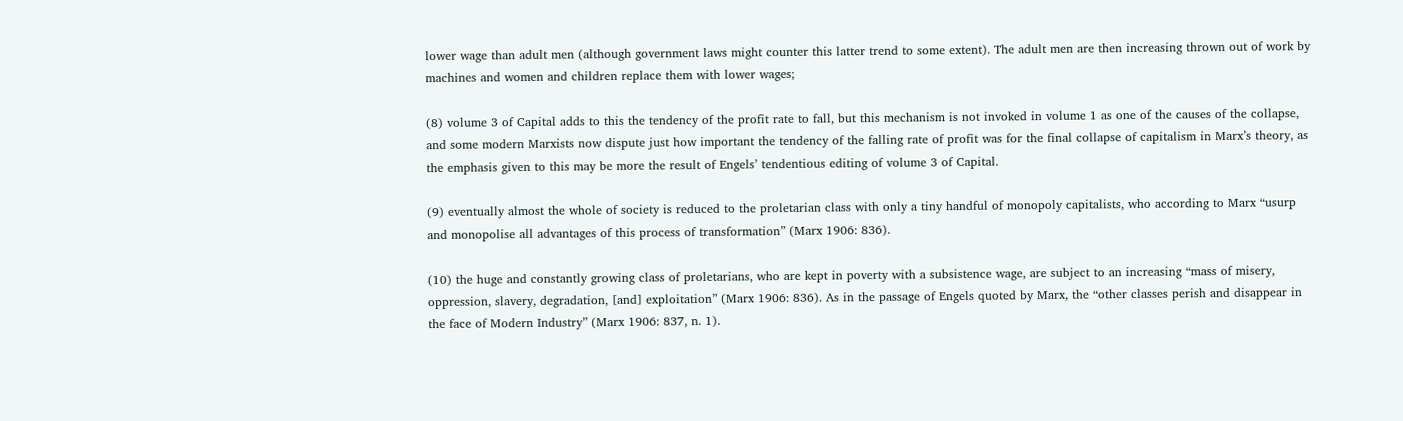lower wage than adult men (although government laws might counter this latter trend to some extent). The adult men are then increasing thrown out of work by machines and women and children replace them with lower wages;

(8) volume 3 of Capital adds to this the tendency of the profit rate to fall, but this mechanism is not invoked in volume 1 as one of the causes of the collapse, and some modern Marxists now dispute just how important the tendency of the falling rate of profit was for the final collapse of capitalism in Marx’s theory, as the emphasis given to this may be more the result of Engels’ tendentious editing of volume 3 of Capital.

(9) eventually almost the whole of society is reduced to the proletarian class with only a tiny handful of monopoly capitalists, who according to Marx “usurp and monopolise all advantages of this process of transformation” (Marx 1906: 836).

(10) the huge and constantly growing class of proletarians, who are kept in poverty with a subsistence wage, are subject to an increasing “mass of misery, oppression, slavery, degradation, [and] exploitation” (Marx 1906: 836). As in the passage of Engels quoted by Marx, the “other classes perish and disappear in the face of Modern Industry” (Marx 1906: 837, n. 1).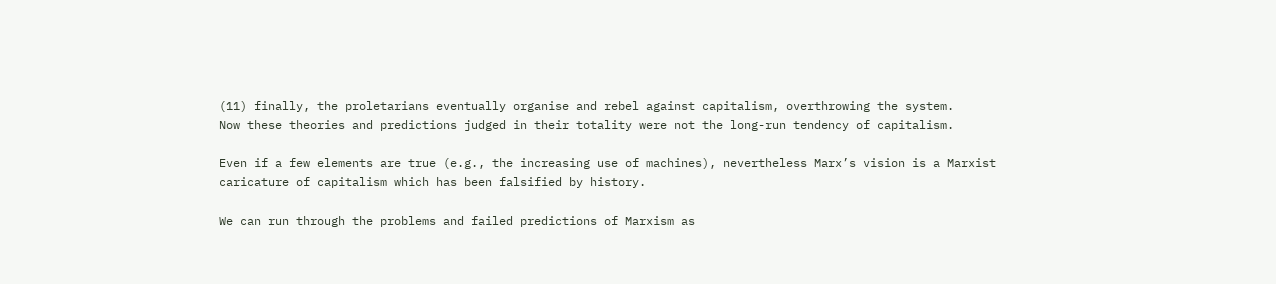(11) finally, the proletarians eventually organise and rebel against capitalism, overthrowing the system.
Now these theories and predictions judged in their totality were not the long-run tendency of capitalism.

Even if a few elements are true (e.g., the increasing use of machines), nevertheless Marx’s vision is a Marxist caricature of capitalism which has been falsified by history.

We can run through the problems and failed predictions of Marxism as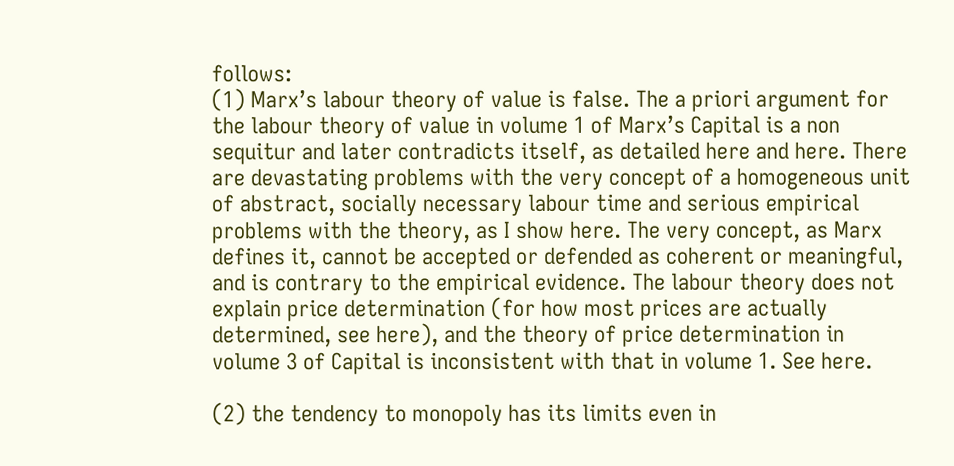follows:
(1) Marx’s labour theory of value is false. The a priori argument for the labour theory of value in volume 1 of Marx’s Capital is a non sequitur and later contradicts itself, as detailed here and here. There are devastating problems with the very concept of a homogeneous unit of abstract, socially necessary labour time and serious empirical problems with the theory, as I show here. The very concept, as Marx defines it, cannot be accepted or defended as coherent or meaningful, and is contrary to the empirical evidence. The labour theory does not explain price determination (for how most prices are actually determined, see here), and the theory of price determination in volume 3 of Capital is inconsistent with that in volume 1. See here.

(2) the tendency to monopoly has its limits even in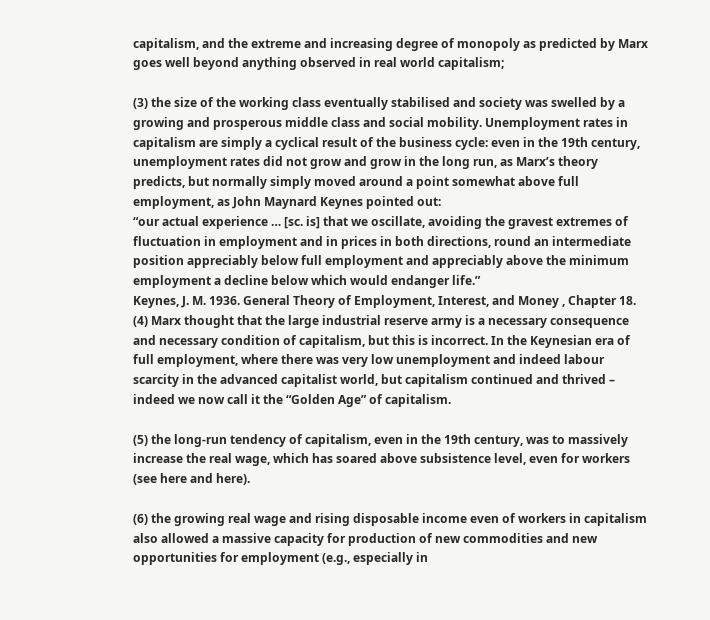capitalism, and the extreme and increasing degree of monopoly as predicted by Marx goes well beyond anything observed in real world capitalism;

(3) the size of the working class eventually stabilised and society was swelled by a growing and prosperous middle class and social mobility. Unemployment rates in capitalism are simply a cyclical result of the business cycle: even in the 19th century, unemployment rates did not grow and grow in the long run, as Marx’s theory predicts, but normally simply moved around a point somewhat above full employment, as John Maynard Keynes pointed out:
“our actual experience … [sc. is] that we oscillate, avoiding the gravest extremes of fluctuation in employment and in prices in both directions, round an intermediate position appreciably below full employment and appreciably above the minimum employment a decline below which would endanger life.”
Keynes, J. M. 1936. General Theory of Employment, Interest, and Money , Chapter 18.
(4) Marx thought that the large industrial reserve army is a necessary consequence and necessary condition of capitalism, but this is incorrect. In the Keynesian era of full employment, where there was very low unemployment and indeed labour scarcity in the advanced capitalist world, but capitalism continued and thrived – indeed we now call it the “Golden Age” of capitalism.

(5) the long-run tendency of capitalism, even in the 19th century, was to massively increase the real wage, which has soared above subsistence level, even for workers (see here and here).

(6) the growing real wage and rising disposable income even of workers in capitalism also allowed a massive capacity for production of new commodities and new opportunities for employment (e.g., especially in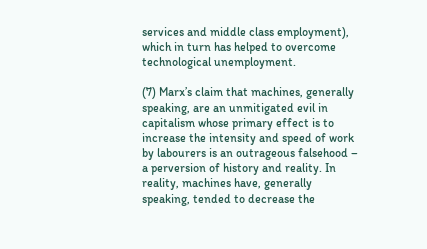services and middle class employment), which in turn has helped to overcome technological unemployment.

(7) Marx’s claim that machines, generally speaking, are an unmitigated evil in capitalism whose primary effect is to increase the intensity and speed of work by labourers is an outrageous falsehood – a perversion of history and reality. In reality, machines have, generally speaking, tended to decrease the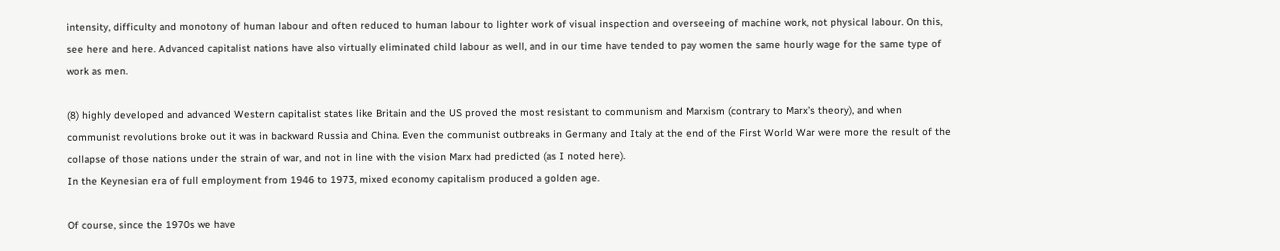intensity, difficulty and monotony of human labour and often reduced to human labour to lighter work of visual inspection and overseeing of machine work, not physical labour. On this, see here and here. Advanced capitalist nations have also virtually eliminated child labour as well, and in our time have tended to pay women the same hourly wage for the same type of work as men.

(8) highly developed and advanced Western capitalist states like Britain and the US proved the most resistant to communism and Marxism (contrary to Marx’s theory), and when communist revolutions broke out it was in backward Russia and China. Even the communist outbreaks in Germany and Italy at the end of the First World War were more the result of the collapse of those nations under the strain of war, and not in line with the vision Marx had predicted (as I noted here).
In the Keynesian era of full employment from 1946 to 1973, mixed economy capitalism produced a golden age.

Of course, since the 1970s we have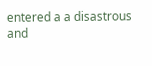entered a a disastrous and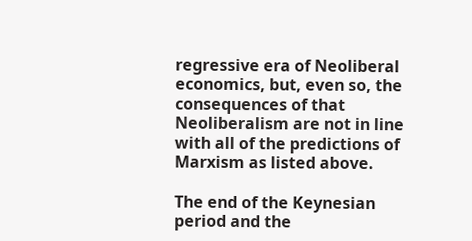regressive era of Neoliberal economics, but, even so, the consequences of that Neoliberalism are not in line with all of the predictions of Marxism as listed above.

The end of the Keynesian period and the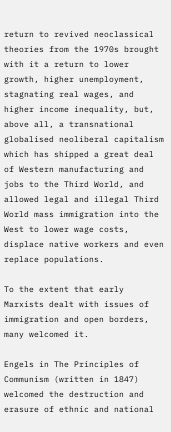return to revived neoclassical theories from the 1970s brought with it a return to lower growth, higher unemployment, stagnating real wages, and higher income inequality, but, above all, a transnational globalised neoliberal capitalism which has shipped a great deal of Western manufacturing and jobs to the Third World, and allowed legal and illegal Third World mass immigration into the West to lower wage costs, displace native workers and even replace populations.

To the extent that early Marxists dealt with issues of immigration and open borders, many welcomed it.

Engels in The Principles of Communism (written in 1847) welcomed the destruction and erasure of ethnic and national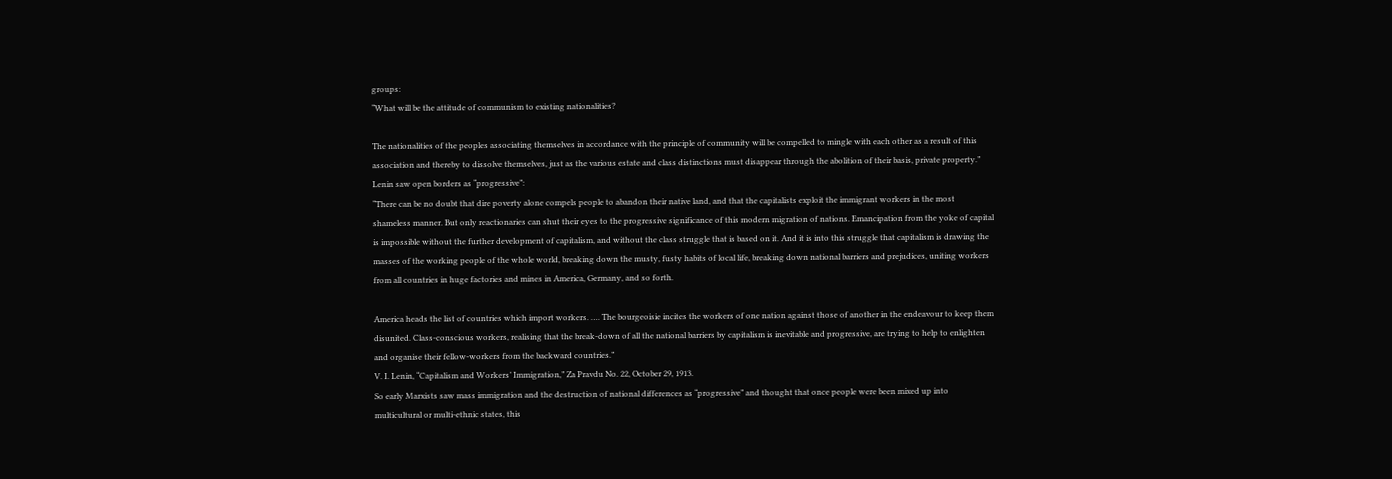groups:
“What will be the attitude of communism to existing nationalities?

The nationalities of the peoples associating themselves in accordance with the principle of community will be compelled to mingle with each other as a result of this association and thereby to dissolve themselves, just as the various estate and class distinctions must disappear through the abolition of their basis, private property.”
Lenin saw open borders as “progressive”:
“There can be no doubt that dire poverty alone compels people to abandon their native land, and that the capitalists exploit the immigrant workers in the most shameless manner. But only reactionaries can shut their eyes to the progressive significance of this modern migration of nations. Emancipation from the yoke of capital is impossible without the further development of capitalism, and without the class struggle that is based on it. And it is into this struggle that capitalism is drawing the masses of the working people of the whole world, breaking down the musty, fusty habits of local life, breaking down national barriers and prejudices, uniting workers from all countries in huge factories and mines in America, Germany, and so forth.

America heads the list of countries which import workers. …. The bourgeoisie incites the workers of one nation against those of another in the endeavour to keep them disunited. Class-conscious workers, realising that the break-down of all the national barriers by capitalism is inevitable and progressive, are trying to help to enlighten and organise their fellow-workers from the backward countries.”
V. I. Lenin, “Capitalism and Workers’ Immigration,” Za Pravdu No. 22, October 29, 1913.
So early Marxists saw mass immigration and the destruction of national differences as “progressive” and thought that once people were been mixed up into multicultural or multi-ethnic states, this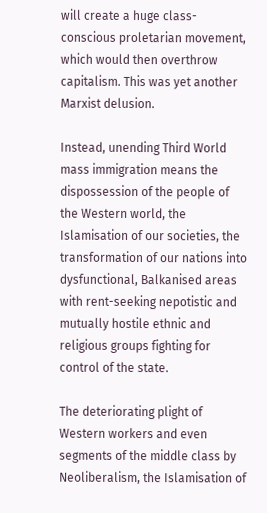will create a huge class-conscious proletarian movement, which would then overthrow capitalism. This was yet another Marxist delusion.

Instead, unending Third World mass immigration means the dispossession of the people of the Western world, the Islamisation of our societies, the transformation of our nations into dysfunctional, Balkanised areas with rent-seeking nepotistic and mutually hostile ethnic and religious groups fighting for control of the state.

The deteriorating plight of Western workers and even segments of the middle class by Neoliberalism, the Islamisation of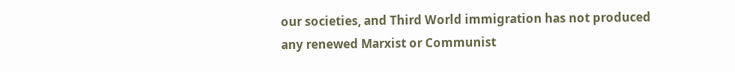our societies, and Third World immigration has not produced any renewed Marxist or Communist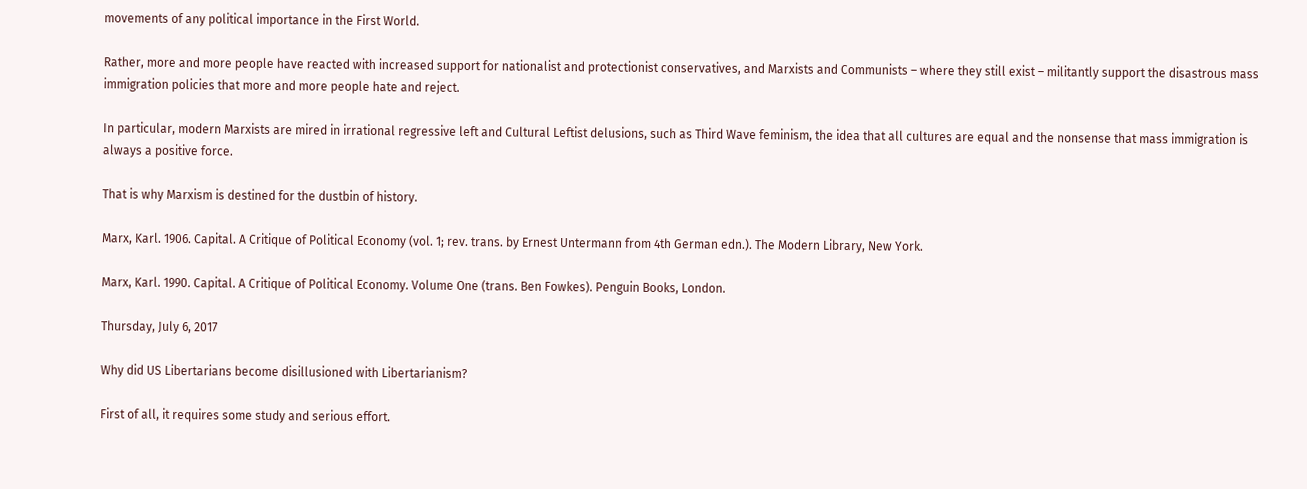movements of any political importance in the First World.

Rather, more and more people have reacted with increased support for nationalist and protectionist conservatives, and Marxists and Communists – where they still exist – militantly support the disastrous mass immigration policies that more and more people hate and reject.

In particular, modern Marxists are mired in irrational regressive left and Cultural Leftist delusions, such as Third Wave feminism, the idea that all cultures are equal and the nonsense that mass immigration is always a positive force.

That is why Marxism is destined for the dustbin of history.

Marx, Karl. 1906. Capital. A Critique of Political Economy (vol. 1; rev. trans. by Ernest Untermann from 4th German edn.). The Modern Library, New York.

Marx, Karl. 1990. Capital. A Critique of Political Economy. Volume One (trans. Ben Fowkes). Penguin Books, London.

Thursday, July 6, 2017

Why did US Libertarians become disillusioned with Libertarianism?

First of all, it requires some study and serious effort.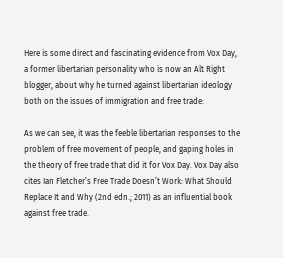Here is some direct and fascinating evidence from Vox Day, a former libertarian personality who is now an Alt Right blogger, about why he turned against libertarian ideology both on the issues of immigration and free trade:

As we can see, it was the feeble libertarian responses to the problem of free movement of people, and gaping holes in the theory of free trade that did it for Vox Day. Vox Day also cites Ian Fletcher’s Free Trade Doesn’t Work: What Should Replace It and Why (2nd edn.; 2011) as an influential book against free trade.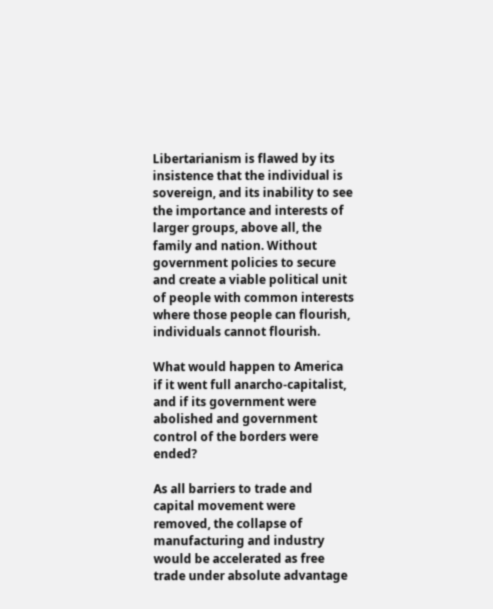Libertarianism is flawed by its insistence that the individual is sovereign, and its inability to see the importance and interests of larger groups, above all, the family and nation. Without government policies to secure and create a viable political unit of people with common interests where those people can flourish, individuals cannot flourish.

What would happen to America if it went full anarcho-capitalist, and if its government were abolished and government control of the borders were ended?

As all barriers to trade and capital movement were removed, the collapse of manufacturing and industry would be accelerated as free trade under absolute advantage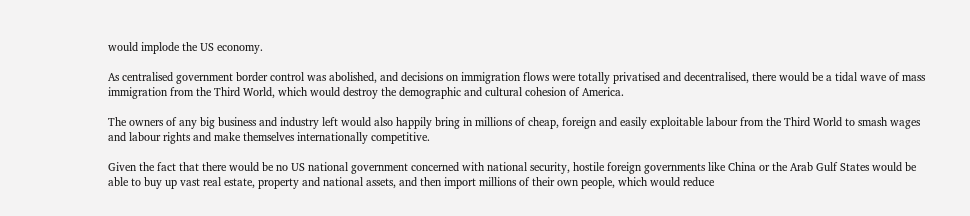would implode the US economy.

As centralised government border control was abolished, and decisions on immigration flows were totally privatised and decentralised, there would be a tidal wave of mass immigration from the Third World, which would destroy the demographic and cultural cohesion of America.

The owners of any big business and industry left would also happily bring in millions of cheap, foreign and easily exploitable labour from the Third World to smash wages and labour rights and make themselves internationally competitive.

Given the fact that there would be no US national government concerned with national security, hostile foreign governments like China or the Arab Gulf States would be able to buy up vast real estate, property and national assets, and then import millions of their own people, which would reduce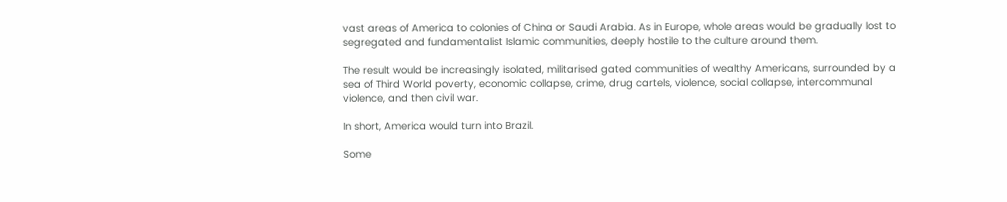vast areas of America to colonies of China or Saudi Arabia. As in Europe, whole areas would be gradually lost to segregated and fundamentalist Islamic communities, deeply hostile to the culture around them.

The result would be increasingly isolated, militarised gated communities of wealthy Americans, surrounded by a sea of Third World poverty, economic collapse, crime, drug cartels, violence, social collapse, intercommunal violence, and then civil war.

In short, America would turn into Brazil.

Some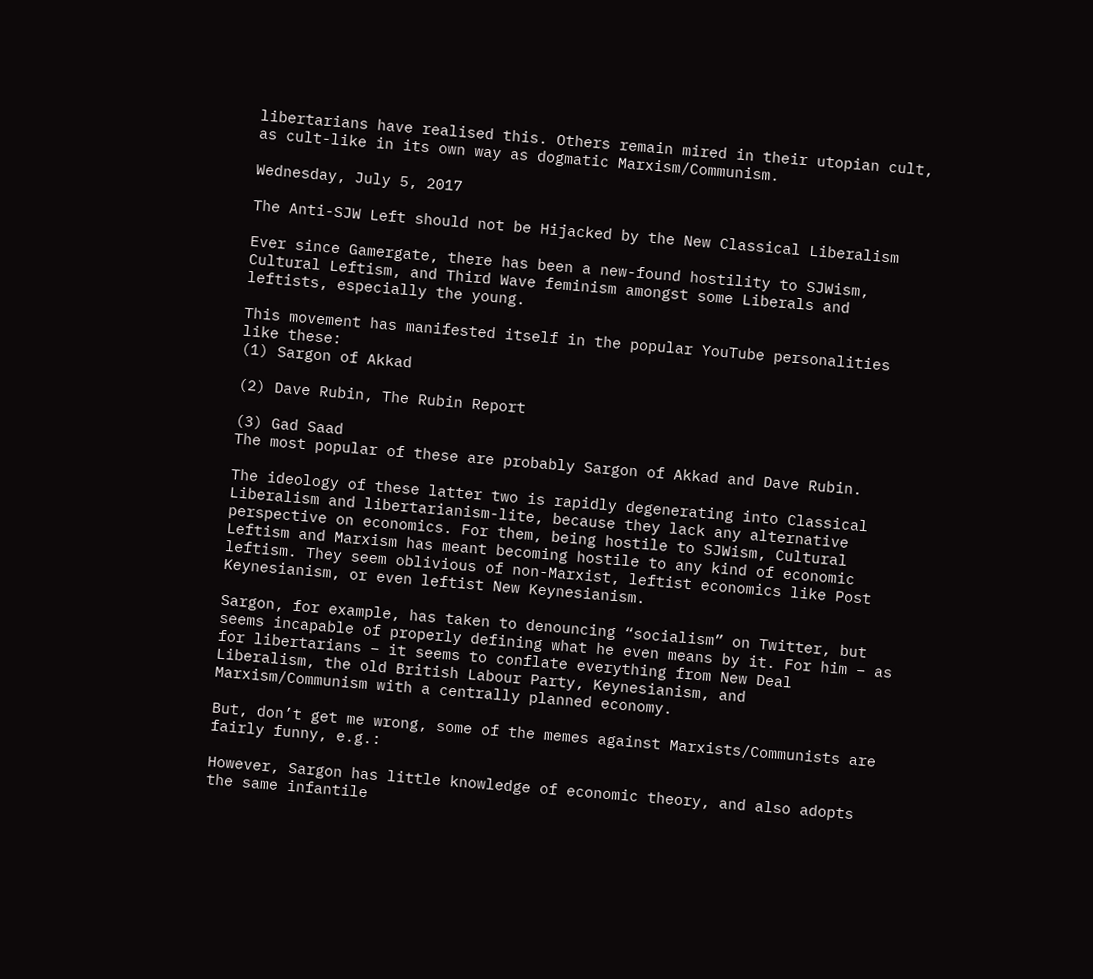libertarians have realised this. Others remain mired in their utopian cult, as cult-like in its own way as dogmatic Marxism/Communism.

Wednesday, July 5, 2017

The Anti-SJW Left should not be Hijacked by the New Classical Liberalism

Ever since Gamergate, there has been a new-found hostility to SJWism, Cultural Leftism, and Third Wave feminism amongst some Liberals and leftists, especially the young.

This movement has manifested itself in the popular YouTube personalities like these:
(1) Sargon of Akkad

(2) Dave Rubin, The Rubin Report

(3) Gad Saad
The most popular of these are probably Sargon of Akkad and Dave Rubin.

The ideology of these latter two is rapidly degenerating into Classical Liberalism and libertarianism-lite, because they lack any alternative perspective on economics. For them, being hostile to SJWism, Cultural Leftism and Marxism has meant becoming hostile to any kind of economic leftism. They seem oblivious of non-Marxist, leftist economics like Post Keynesianism, or even leftist New Keynesianism.

Sargon, for example, has taken to denouncing “socialism” on Twitter, but seems incapable of properly defining what he even means by it. For him – as for libertarians – it seems to conflate everything from New Deal Liberalism, the old British Labour Party, Keynesianism, and Marxism/Communism with a centrally planned economy.

But, don’t get me wrong, some of the memes against Marxists/Communists are fairly funny, e.g.:

However, Sargon has little knowledge of economic theory, and also adopts the same infantile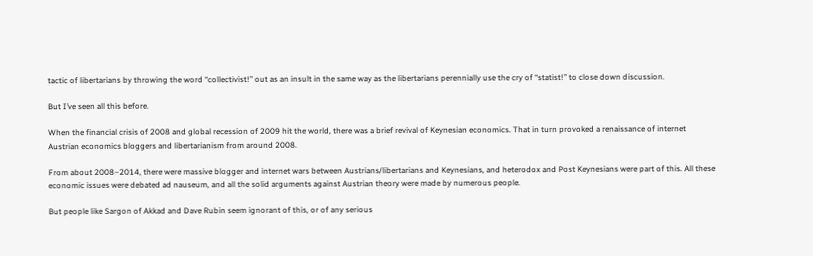tactic of libertarians by throwing the word “collectivist!” out as an insult in the same way as the libertarians perennially use the cry of “statist!” to close down discussion.

But I’ve seen all this before.

When the financial crisis of 2008 and global recession of 2009 hit the world, there was a brief revival of Keynesian economics. That in turn provoked a renaissance of internet Austrian economics bloggers and libertarianism from around 2008.

From about 2008–2014, there were massive blogger and internet wars between Austrians/libertarians and Keynesians, and heterodox and Post Keynesians were part of this. All these economic issues were debated ad nauseum, and all the solid arguments against Austrian theory were made by numerous people.

But people like Sargon of Akkad and Dave Rubin seem ignorant of this, or of any serious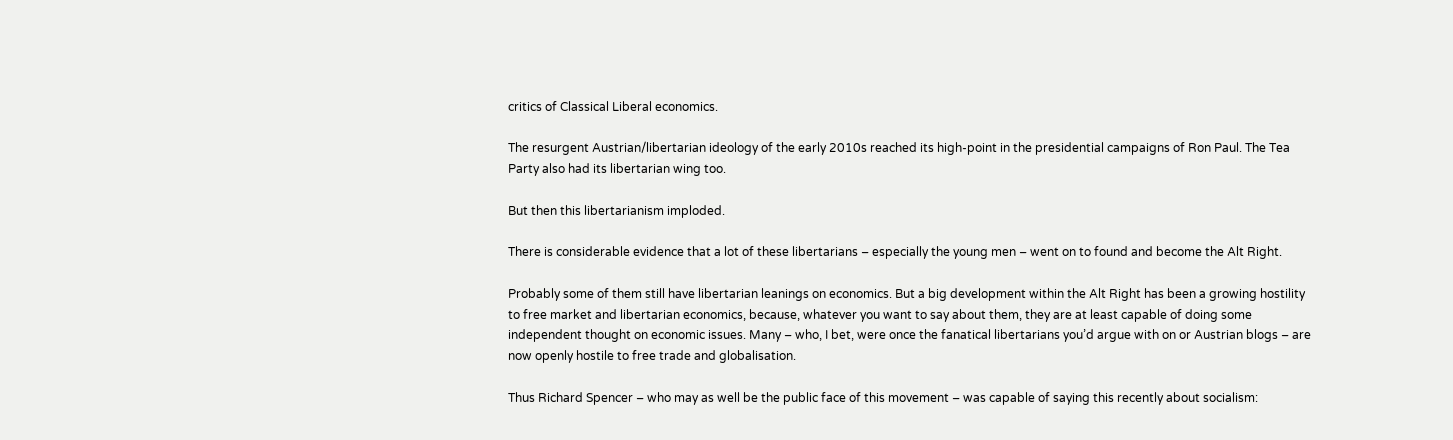critics of Classical Liberal economics.

The resurgent Austrian/libertarian ideology of the early 2010s reached its high-point in the presidential campaigns of Ron Paul. The Tea Party also had its libertarian wing too.

But then this libertarianism imploded.

There is considerable evidence that a lot of these libertarians – especially the young men – went on to found and become the Alt Right.

Probably some of them still have libertarian leanings on economics. But a big development within the Alt Right has been a growing hostility to free market and libertarian economics, because, whatever you want to say about them, they are at least capable of doing some independent thought on economic issues. Many – who, I bet, were once the fanatical libertarians you’d argue with on or Austrian blogs – are now openly hostile to free trade and globalisation.

Thus Richard Spencer – who may as well be the public face of this movement – was capable of saying this recently about socialism: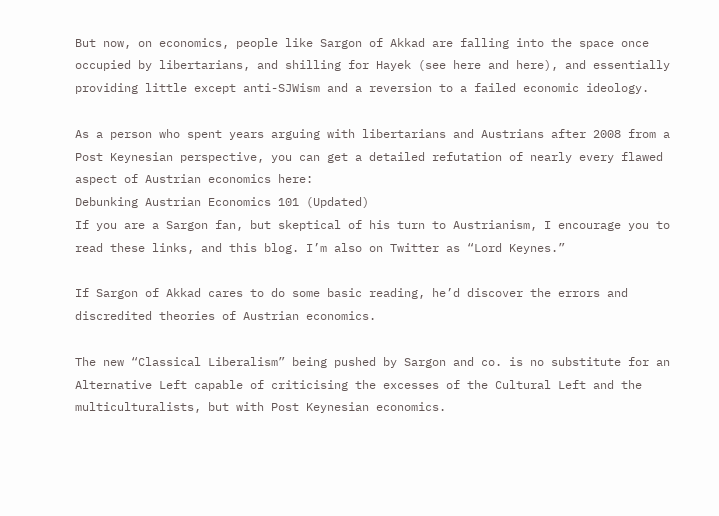But now, on economics, people like Sargon of Akkad are falling into the space once occupied by libertarians, and shilling for Hayek (see here and here), and essentially providing little except anti-SJWism and a reversion to a failed economic ideology.

As a person who spent years arguing with libertarians and Austrians after 2008 from a Post Keynesian perspective, you can get a detailed refutation of nearly every flawed aspect of Austrian economics here:
Debunking Austrian Economics 101 (Updated)
If you are a Sargon fan, but skeptical of his turn to Austrianism, I encourage you to read these links, and this blog. I’m also on Twitter as “Lord Keynes.”

If Sargon of Akkad cares to do some basic reading, he’d discover the errors and discredited theories of Austrian economics.

The new “Classical Liberalism” being pushed by Sargon and co. is no substitute for an Alternative Left capable of criticising the excesses of the Cultural Left and the multiculturalists, but with Post Keynesian economics.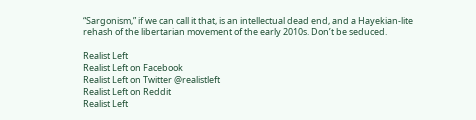“Sargonism,” if we can call it that, is an intellectual dead end, and a Hayekian-lite rehash of the libertarian movement of the early 2010s. Don’t be seduced.

Realist Left
Realist Left on Facebook
Realist Left on Twitter @realistleft
Realist Left on Reddit
Realist Left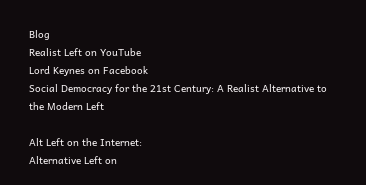Blog
Realist Left on YouTube
Lord Keynes on Facebook
Social Democracy for the 21st Century: A Realist Alternative to the Modern Left

Alt Left on the Internet:
Alternative Left on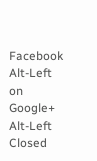Facebook
Alt-Left on Google+
Alt-Left Closed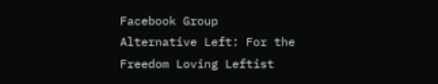Facebook Group
Alternative Left: For the Freedom Loving Leftist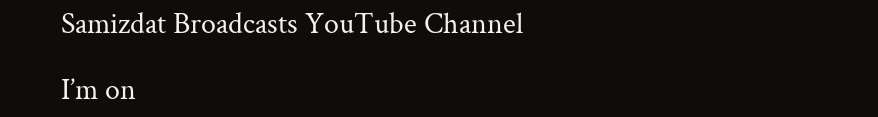Samizdat Broadcasts YouTube Channel

I’m on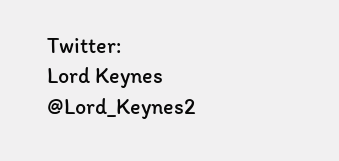Twitter:
Lord Keynes @Lord_Keynes2